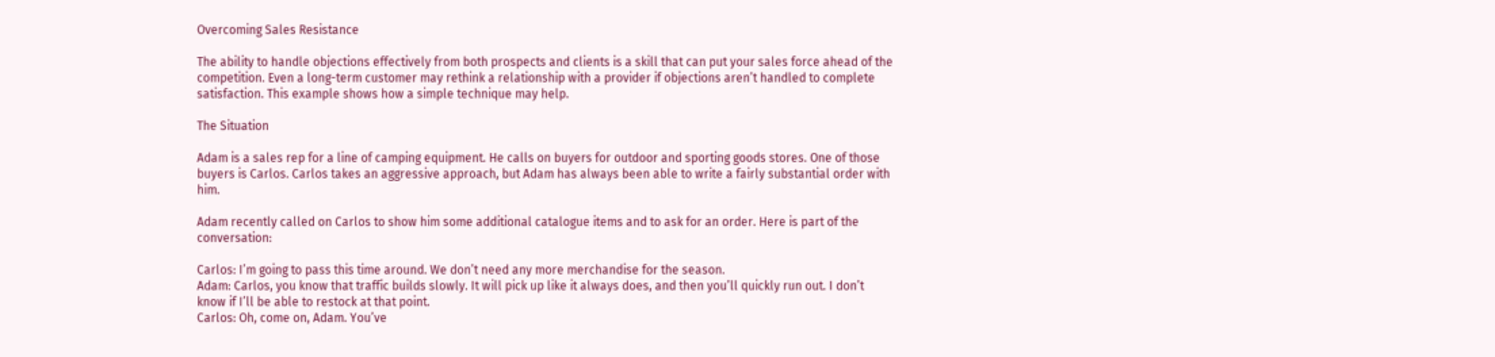Overcoming Sales Resistance

The ability to handle objections effectively from both prospects and clients is a skill that can put your sales force ahead of the competition. Even a long-term customer may rethink a relationship with a provider if objections aren’t handled to complete satisfaction. This example shows how a simple technique may help.

The Situation

Adam is a sales rep for a line of camping equipment. He calls on buyers for outdoor and sporting goods stores. One of those buyers is Carlos. Carlos takes an aggressive approach, but Adam has always been able to write a fairly substantial order with him.

Adam recently called on Carlos to show him some additional catalogue items and to ask for an order. Here is part of the conversation:

Carlos: I’m going to pass this time around. We don’t need any more merchandise for the season.
Adam: Carlos, you know that traffic builds slowly. It will pick up like it always does, and then you’ll quickly run out. I don’t know if I’ll be able to restock at that point.
Carlos: Oh, come on, Adam. You’ve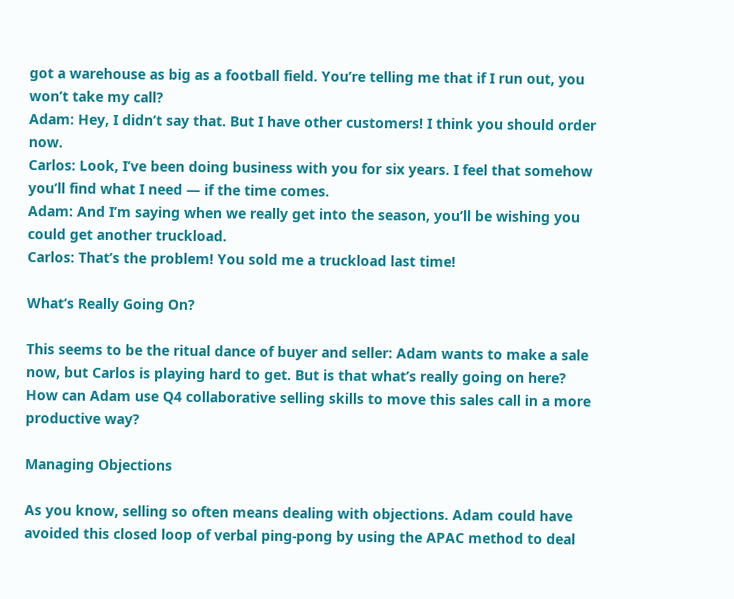got a warehouse as big as a football field. You’re telling me that if I run out, you won’t take my call?
Adam: Hey, I didn’t say that. But I have other customers! I think you should order now.
Carlos: Look, I’ve been doing business with you for six years. I feel that somehow you’ll find what I need — if the time comes.
Adam: And I’m saying when we really get into the season, you’ll be wishing you could get another truckload.
Carlos: That’s the problem! You sold me a truckload last time!

What’s Really Going On?

This seems to be the ritual dance of buyer and seller: Adam wants to make a sale now, but Carlos is playing hard to get. But is that what’s really going on here? How can Adam use Q4 collaborative selling skills to move this sales call in a more productive way?

Managing Objections

As you know, selling so often means dealing with objections. Adam could have avoided this closed loop of verbal ping-pong by using the APAC method to deal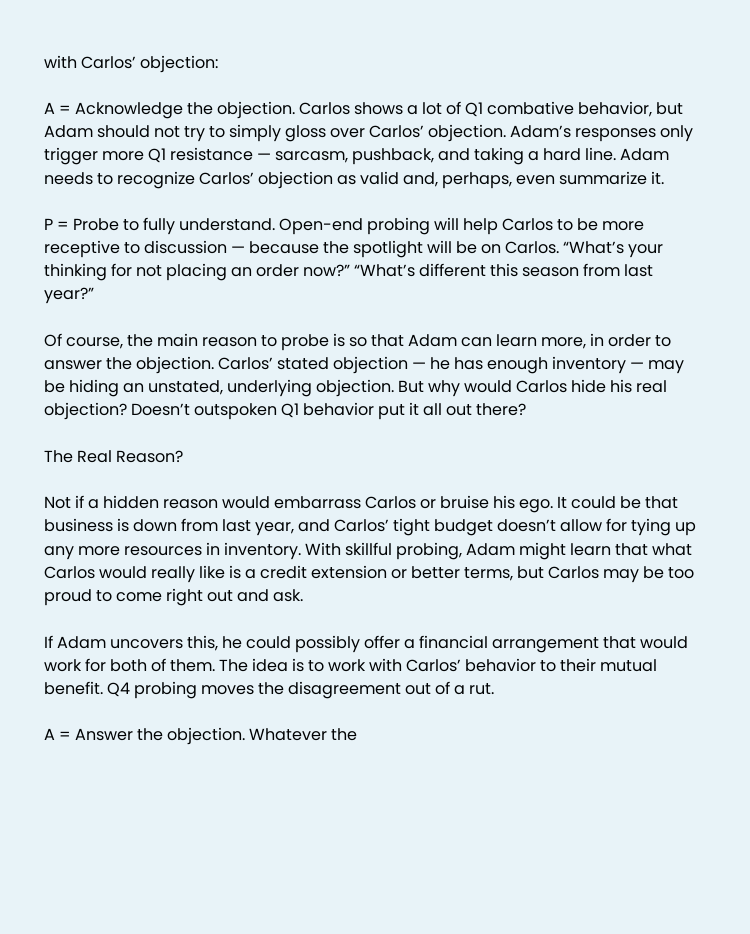with Carlos’ objection:

A = Acknowledge the objection. Carlos shows a lot of Q1 combative behavior, but Adam should not try to simply gloss over Carlos’ objection. Adam’s responses only trigger more Q1 resistance — sarcasm, pushback, and taking a hard line. Adam needs to recognize Carlos’ objection as valid and, perhaps, even summarize it.

P = Probe to fully understand. Open-end probing will help Carlos to be more receptive to discussion — because the spotlight will be on Carlos. “What’s your thinking for not placing an order now?” “What’s different this season from last year?”

Of course, the main reason to probe is so that Adam can learn more, in order to answer the objection. Carlos’ stated objection — he has enough inventory — may be hiding an unstated, underlying objection. But why would Carlos hide his real objection? Doesn’t outspoken Q1 behavior put it all out there?

The Real Reason?

Not if a hidden reason would embarrass Carlos or bruise his ego. It could be that business is down from last year, and Carlos’ tight budget doesn’t allow for tying up any more resources in inventory. With skillful probing, Adam might learn that what Carlos would really like is a credit extension or better terms, but Carlos may be too proud to come right out and ask.

If Adam uncovers this, he could possibly offer a financial arrangement that would work for both of them. The idea is to work with Carlos’ behavior to their mutual benefit. Q4 probing moves the disagreement out of a rut.

A = Answer the objection. Whatever the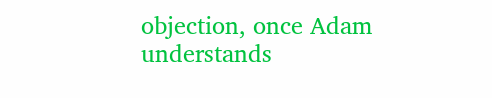objection, once Adam understands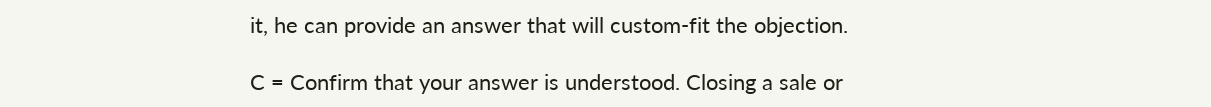it, he can provide an answer that will custom-fit the objection.

C = Confirm that your answer is understood. Closing a sale or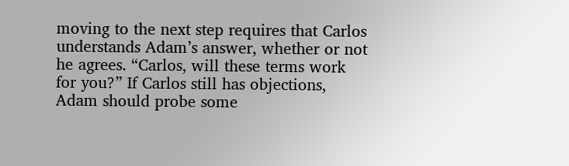moving to the next step requires that Carlos understands Adam’s answer, whether or not he agrees. “Carlos, will these terms work for you?” If Carlos still has objections, Adam should probe some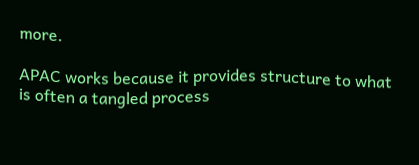more.

APAC works because it provides structure to what is often a tangled process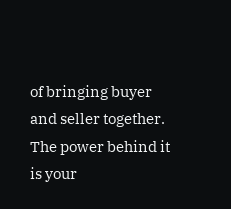of bringing buyer and seller together. The power behind it is your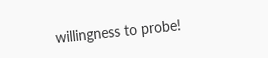willingness to probe!